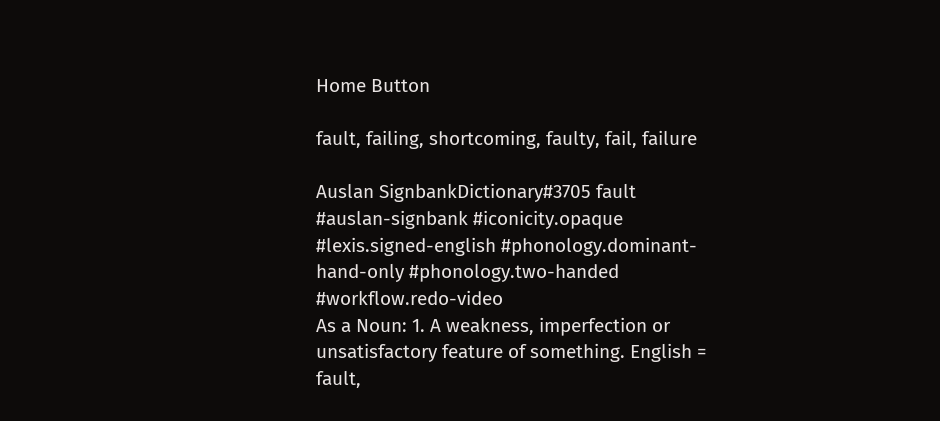Home Button

fault, failing, shortcoming, faulty, fail, failure

Auslan SignbankDictionary#3705 fault
#auslan-signbank #iconicity.opaque #lexis.signed-english #phonology.dominant-hand-only #phonology.two-handed #workflow.redo-video
As a Noun: 1. A weakness, imperfection or unsatisfactory feature of something. English = fault,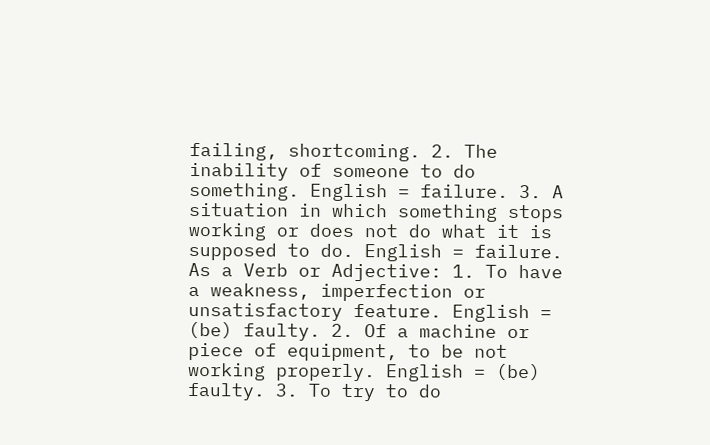failing, shortcoming. 2. The inability of someone to do something. English = failure. 3. A situation in which something stops working or does not do what it is supposed to do. English = failure. As a Verb or Adjective: 1. To have a weakness, imperfection or unsatisfactory feature. English = (be) faulty. 2. Of a machine or piece of equipment, to be not working properly. English = (be) faulty. 3. To try to do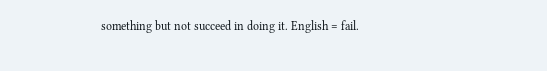something but not succeed in doing it. English = fail.